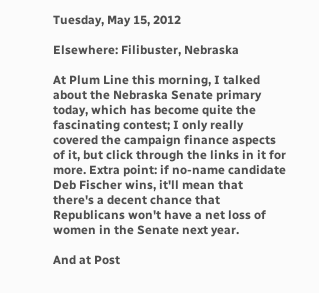Tuesday, May 15, 2012

Elsewhere: Filibuster, Nebraska

At Plum Line this morning, I talked about the Nebraska Senate primary today, which has become quite the fascinating contest; I only really covered the campaign finance aspects of it, but click through the links in it for more. Extra point: if no-name candidate Deb Fischer wins, it'll mean that there's a decent chance that Republicans won't have a net loss of women in the Senate next year.

And at Post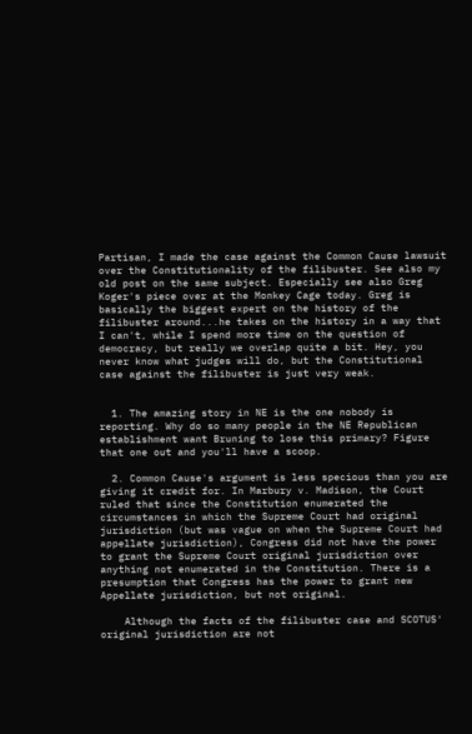Partisan, I made the case against the Common Cause lawsuit over the Constitutionality of the filibuster. See also my old post on the same subject. Especially see also Greg Koger's piece over at the Monkey Cage today. Greg is basically the biggest expert on the history of the filibuster around...he takes on the history in a way that I can't, while I spend more time on the question of democracy, but really we overlap quite a bit. Hey, you never know what judges will do, but the Constitutional case against the filibuster is just very weak.


  1. The amazing story in NE is the one nobody is reporting. Why do so many people in the NE Republican establishment want Bruning to lose this primary? Figure that one out and you'll have a scoop.

  2. Common Cause's argument is less specious than you are giving it credit for. In Marbury v. Madison, the Court ruled that since the Constitution enumerated the circumstances in which the Supreme Court had original jurisdiction (but was vague on when the Supreme Court had appellate jurisdiction), Congress did not have the power to grant the Supreme Court original jurisdiction over anything not enumerated in the Constitution. There is a presumption that Congress has the power to grant new Appellate jurisdiction, but not original.

    Although the facts of the filibuster case and SCOTUS' original jurisdiction are not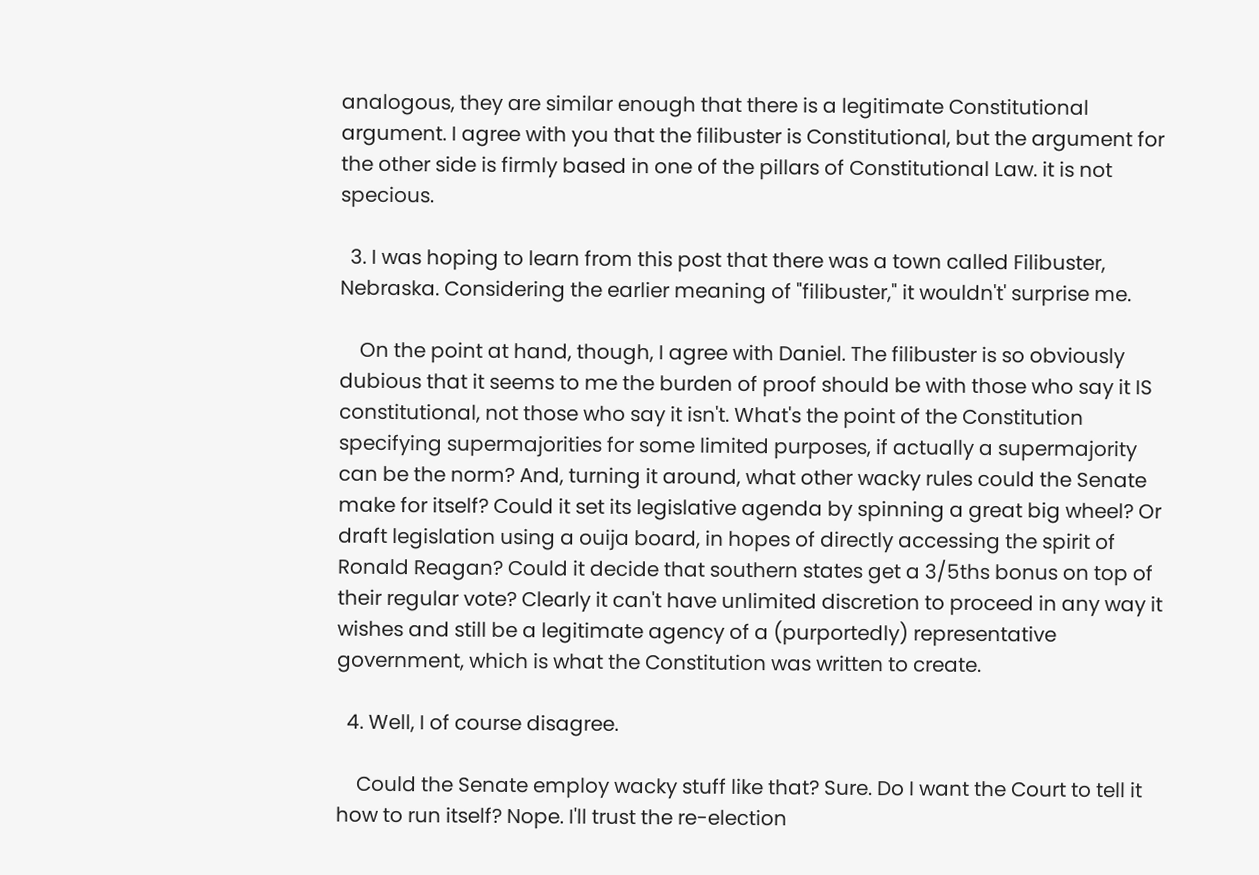analogous, they are similar enough that there is a legitimate Constitutional argument. I agree with you that the filibuster is Constitutional, but the argument for the other side is firmly based in one of the pillars of Constitutional Law. it is not specious.

  3. I was hoping to learn from this post that there was a town called Filibuster, Nebraska. Considering the earlier meaning of "filibuster," it wouldn't' surprise me.

    On the point at hand, though, I agree with Daniel. The filibuster is so obviously dubious that it seems to me the burden of proof should be with those who say it IS constitutional, not those who say it isn't. What's the point of the Constitution specifying supermajorities for some limited purposes, if actually a supermajority can be the norm? And, turning it around, what other wacky rules could the Senate make for itself? Could it set its legislative agenda by spinning a great big wheel? Or draft legislation using a ouija board, in hopes of directly accessing the spirit of Ronald Reagan? Could it decide that southern states get a 3/5ths bonus on top of their regular vote? Clearly it can't have unlimited discretion to proceed in any way it wishes and still be a legitimate agency of a (purportedly) representative government, which is what the Constitution was written to create.

  4. Well, I of course disagree.

    Could the Senate employ wacky stuff like that? Sure. Do I want the Court to tell it how to run itself? Nope. I'll trust the re-election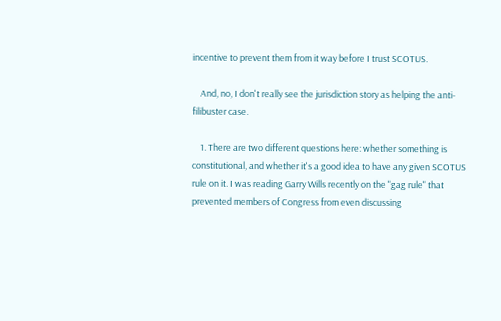incentive to prevent them from it way before I trust SCOTUS.

    And, no, I don't really see the jurisdiction story as helping the anti-filibuster case.

    1. There are two different questions here: whether something is constitutional, and whether it's a good idea to have any given SCOTUS rule on it. I was reading Garry Wills recently on the "gag rule" that prevented members of Congress from even discussing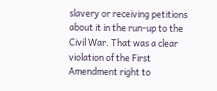slavery or receiving petitions about it in the run-up to the Civil War. That was a clear violation of the First Amendment right to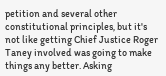petition and several other constitutional principles, but it's not like getting Chief Justice Roger Taney involved was going to make things any better. Asking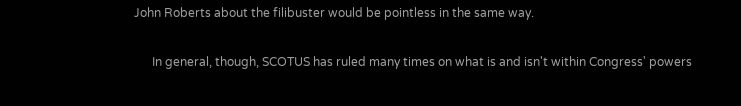John Roberts about the filibuster would be pointless in the same way.

      In general, though, SCOTUS has ruled many times on what is and isn't within Congress' powers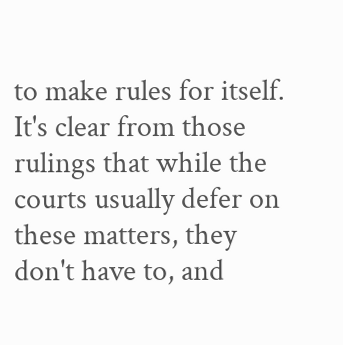to make rules for itself. It's clear from those rulings that while the courts usually defer on these matters, they don't have to, and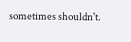sometimes shouldn't.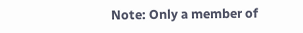Note: Only a member of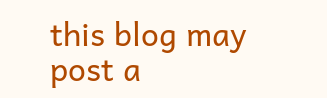this blog may post a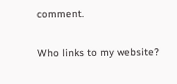comment.

Who links to my website?